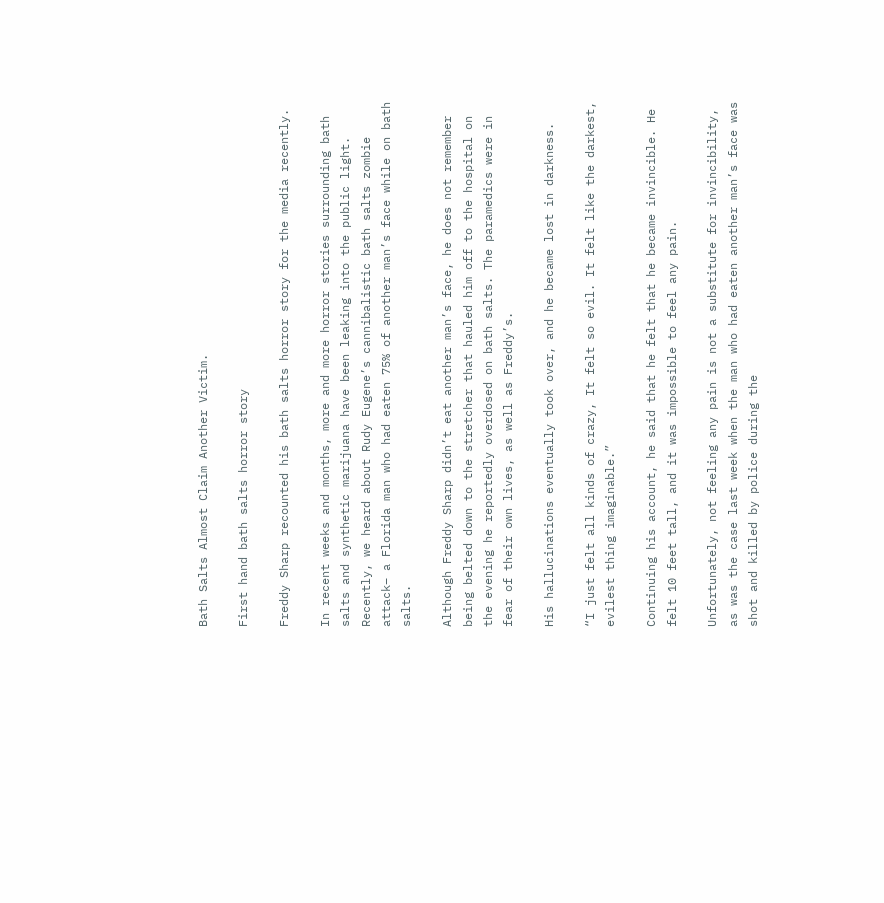Bath Salts Almost Claim Another Victim.

First hand bath salts horror story

Freddy Sharp recounted his bath salts horror story for the media recently.

In recent weeks and months, more and more horror stories surrounding bath salts and synthetic marijuana have been leaking into the public light. Recently, we heard about Rudy Eugene’s cannibalistic bath salts zombie attack– a Florida man who had eaten 75% of another man’s face while on bath salts.

Although Freddy Sharp didn’t eat another man’s face, he does not remember being belted down to the stretcher that hauled him off to the hospital on the evening he reportedly overdosed on bath salts. The paramedics were in fear of their own lives, as well as Freddy’s.

His hallucinations eventually took over, and he became lost in darkness.

“I just felt all kinds of crazy, It felt so evil. It felt like the darkest, evilest thing imaginable.”

Continuing his account, he said that he felt that he became invincible. He felt 10 feet tall, and it was impossible to feel any pain.

Unfortunately, not feeling any pain is not a substitute for invincibility, as was the case last week when the man who had eaten another man’s face was shot and killed by police during the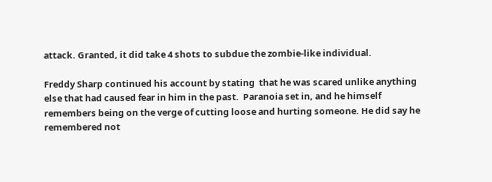attack. Granted, it did take 4 shots to subdue the zombie-like individual.

Freddy Sharp continued his account by stating  that he was scared unlike anything else that had caused fear in him in the past.  Paranoia set in, and he himself remembers being on the verge of cutting loose and hurting someone. He did say he remembered not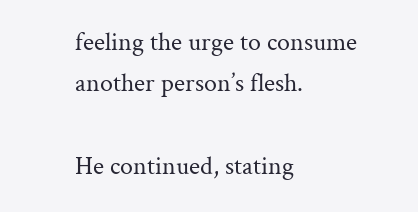feeling the urge to consume another person’s flesh.

He continued, stating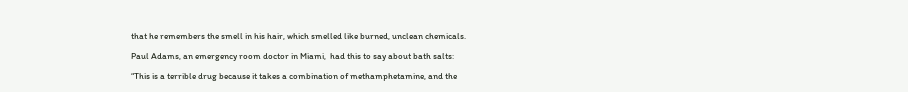that he remembers the smell in his hair, which smelled like burned, unclean chemicals.

Paul Adams, an emergency room doctor in Miami,  had this to say about bath salts:

“This is a terrible drug because it takes a combination of methamphetamine, and the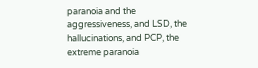paranoia and the aggressiveness, and LSD, the hallucinations, and PCP, the extreme paranoia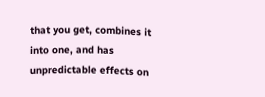that you get, combines it into one, and has unpredictable effects on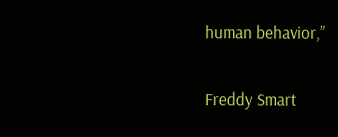human behavior,”

Freddy Smart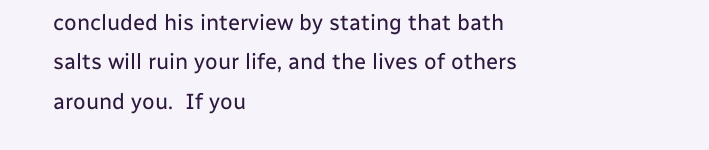concluded his interview by stating that bath salts will ruin your life, and the lives of others around you.  If you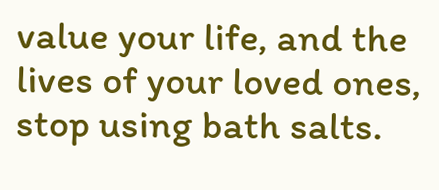value your life, and the lives of your loved ones, stop using bath salts.